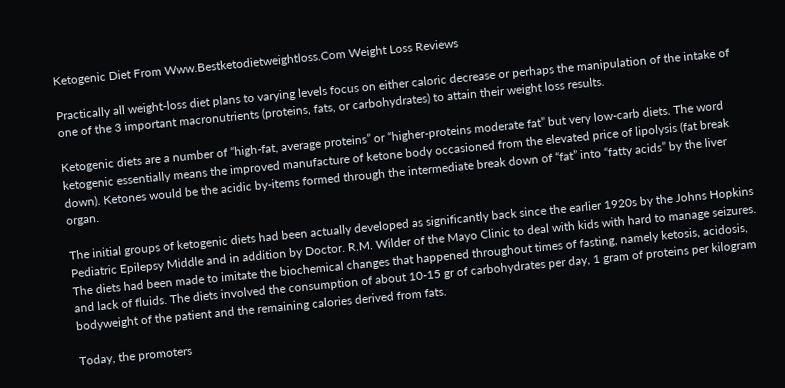Ketogenic Diet From Www.Bestketodietweightloss.Com Weight Loss Reviews

Practically all weight-loss diet plans to varying levels focus on either caloric decrease or perhaps the manipulation of the intake of one of the 3 important macronutrients (proteins, fats, or carbohydrates) to attain their weight loss results.

Ketogenic diets are a number of “high-fat, average proteins” or “higher-proteins moderate fat” but very low-carb diets. The word ketogenic essentially means the improved manufacture of ketone body occasioned from the elevated price of lipolysis (fat break down). Ketones would be the acidic by-items formed through the intermediate break down of “fat” into “fatty acids” by the liver organ.

The initial groups of ketogenic diets had been actually developed as significantly back since the earlier 1920s by the Johns Hopkins Pediatric Epilepsy Middle and in addition by Doctor. R.M. Wilder of the Mayo Clinic to deal with kids with hard to manage seizures. The diets had been made to imitate the biochemical changes that happened throughout times of fasting, namely ketosis, acidosis, and lack of fluids. The diets involved the consumption of about 10-15 gr of carbohydrates per day, 1 gram of proteins per kilogram bodyweight of the patient and the remaining calories derived from fats.

Today, the promoters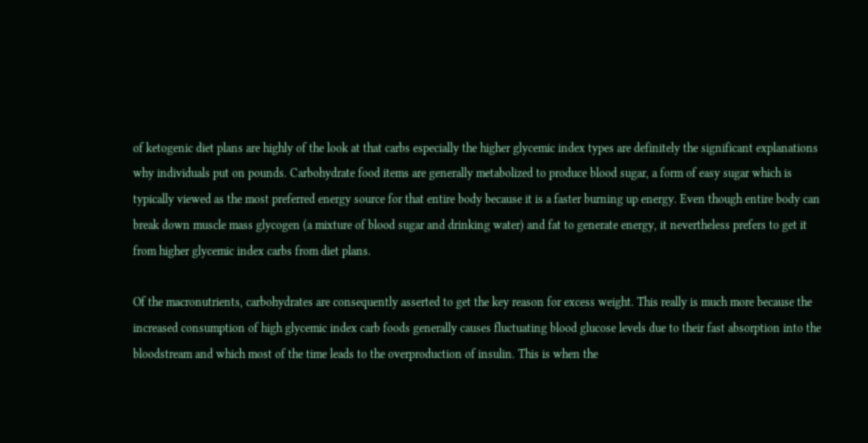of ketogenic diet plans are highly of the look at that carbs especially the higher glycemic index types are definitely the significant explanations why individuals put on pounds. Carbohydrate food items are generally metabolized to produce blood sugar, a form of easy sugar which is typically viewed as the most preferred energy source for that entire body because it is a faster burning up energy. Even though entire body can break down muscle mass glycogen (a mixture of blood sugar and drinking water) and fat to generate energy, it nevertheless prefers to get it from higher glycemic index carbs from diet plans.

Of the macronutrients, carbohydrates are consequently asserted to get the key reason for excess weight. This really is much more because the increased consumption of high glycemic index carb foods generally causes fluctuating blood glucose levels due to their fast absorption into the bloodstream and which most of the time leads to the overproduction of insulin. This is when the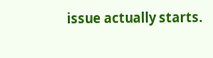issue actually starts.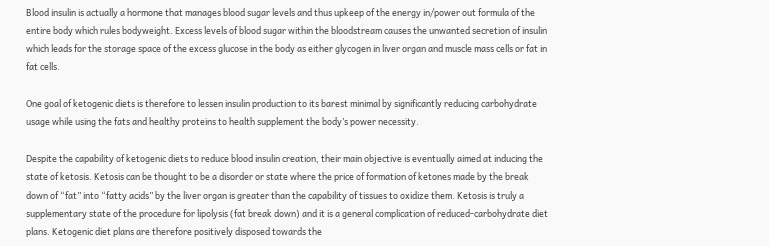Blood insulin is actually a hormone that manages blood sugar levels and thus upkeep of the energy in/power out formula of the entire body which rules bodyweight. Excess levels of blood sugar within the bloodstream causes the unwanted secretion of insulin which leads for the storage space of the excess glucose in the body as either glycogen in liver organ and muscle mass cells or fat in fat cells.

One goal of ketogenic diets is therefore to lessen insulin production to its barest minimal by significantly reducing carbohydrate usage while using the fats and healthy proteins to health supplement the body’s power necessity.

Despite the capability of ketogenic diets to reduce blood insulin creation, their main objective is eventually aimed at inducing the state of ketosis. Ketosis can be thought to be a disorder or state where the price of formation of ketones made by the break down of “fat” into “fatty acids” by the liver organ is greater than the capability of tissues to oxidize them. Ketosis is truly a supplementary state of the procedure for lipolysis (fat break down) and it is a general complication of reduced-carbohydrate diet plans. Ketogenic diet plans are therefore positively disposed towards the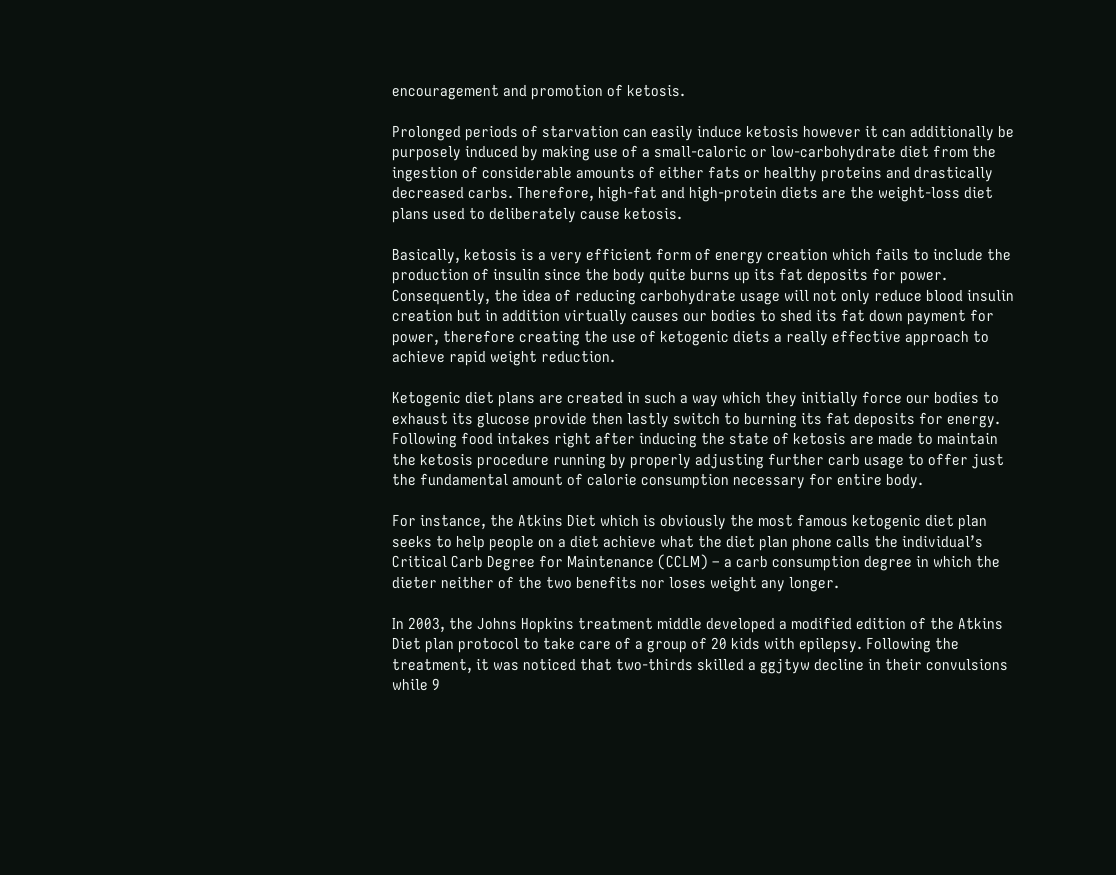encouragement and promotion of ketosis.

Prolonged periods of starvation can easily induce ketosis however it can additionally be purposely induced by making use of a small-caloric or low-carbohydrate diet from the ingestion of considerable amounts of either fats or healthy proteins and drastically decreased carbs. Therefore, high-fat and high-protein diets are the weight-loss diet plans used to deliberately cause ketosis.

Basically, ketosis is a very efficient form of energy creation which fails to include the production of insulin since the body quite burns up its fat deposits for power. Consequently, the idea of reducing carbohydrate usage will not only reduce blood insulin creation but in addition virtually causes our bodies to shed its fat down payment for power, therefore creating the use of ketogenic diets a really effective approach to achieve rapid weight reduction.

Ketogenic diet plans are created in such a way which they initially force our bodies to exhaust its glucose provide then lastly switch to burning its fat deposits for energy. Following food intakes right after inducing the state of ketosis are made to maintain the ketosis procedure running by properly adjusting further carb usage to offer just the fundamental amount of calorie consumption necessary for entire body.

For instance, the Atkins Diet which is obviously the most famous ketogenic diet plan seeks to help people on a diet achieve what the diet plan phone calls the individual’s Critical Carb Degree for Maintenance (CCLM) – a carb consumption degree in which the dieter neither of the two benefits nor loses weight any longer.

In 2003, the Johns Hopkins treatment middle developed a modified edition of the Atkins Diet plan protocol to take care of a group of 20 kids with epilepsy. Following the treatment, it was noticed that two-thirds skilled a ggjtyw decline in their convulsions while 9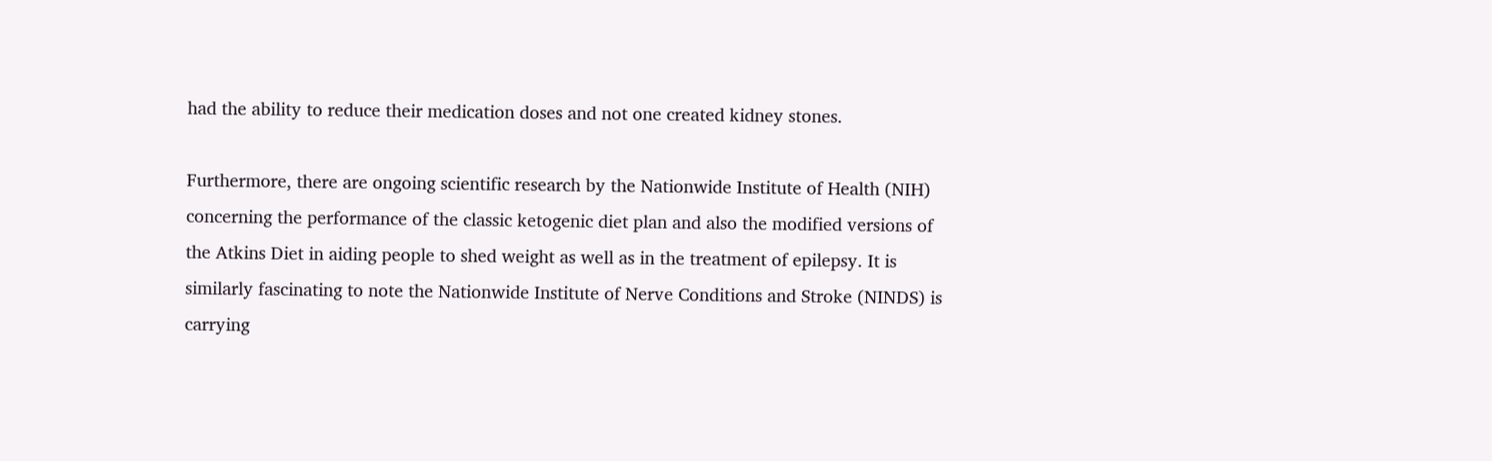had the ability to reduce their medication doses and not one created kidney stones.

Furthermore, there are ongoing scientific research by the Nationwide Institute of Health (NIH) concerning the performance of the classic ketogenic diet plan and also the modified versions of the Atkins Diet in aiding people to shed weight as well as in the treatment of epilepsy. It is similarly fascinating to note the Nationwide Institute of Nerve Conditions and Stroke (NINDS) is carrying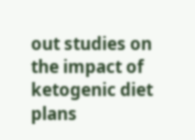out studies on the impact of ketogenic diet plans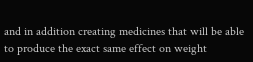and in addition creating medicines that will be able to produce the exact same effect on weight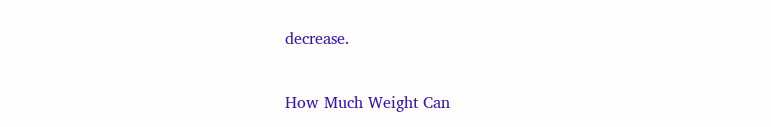decrease.

How Much Weight Can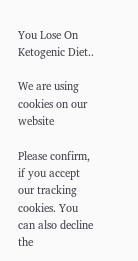You Lose On Ketogenic Diet..

We are using cookies on our website

Please confirm, if you accept our tracking cookies. You can also decline the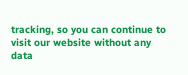tracking, so you can continue to visit our website without any data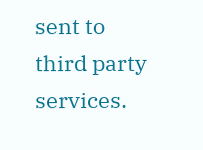sent to third party services.